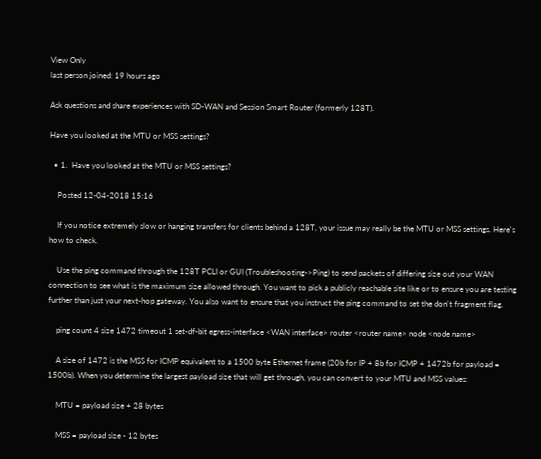View Only
last person joined: 19 hours ago

Ask questions and share experiences with SD-WAN and Session Smart Router (formerly 128T).

Have you looked at the MTU or MSS settings?

  • 1.  Have you looked at the MTU or MSS settings?

    Posted 12-04-2018 15:16

    If you notice extremely slow or hanging transfers for clients behind a 128T, your issue may really be the MTU or MSS settings. Here's how to check.

    Use the ping command through the 128T PCLI or GUI (Troubleshooting->Ping) to send packets of differing size out your WAN connection to see what is the maximum size allowed through. You want to pick a publicly reachable site like or to ensure you are testing further than just your next-hop gateway. You also want to ensure that you instruct the ping command to set the don't fragment flag.

    ping count 4 size 1472 timeout 1 set-df-bit egress-interface <WAN interface> router <router name> node <node name>

    A size of 1472 is the MSS for ICMP equivalent to a 1500 byte Ethernet frame (20b for IP + 8b for ICMP + 1472b for payload = 1500b). When you determine the largest payload size that will get through, you can convert to your MTU and MSS values:

    MTU = payload size + 28 bytes

    MSS = payload size - 12 bytes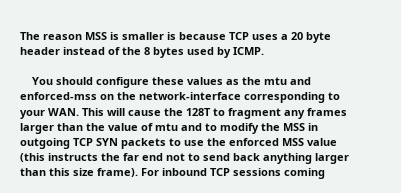The reason MSS is smaller is because TCP uses a 20 byte header instead of the 8 bytes used by ICMP.

    You should configure these values as the mtu and enforced-mss on the network-interface corresponding to your WAN. This will cause the 128T to fragment any frames larger than the value of mtu and to modify the MSS in outgoing TCP SYN packets to use the enforced MSS value (this instructs the far end not to send back anything larger than this size frame). For inbound TCP sessions coming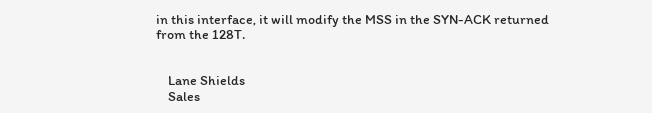in this interface, it will modify the MSS in the SYN-ACK returned from the 128T.


    Lane Shields
    Sales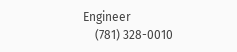Engineer
    (781) 328-0010